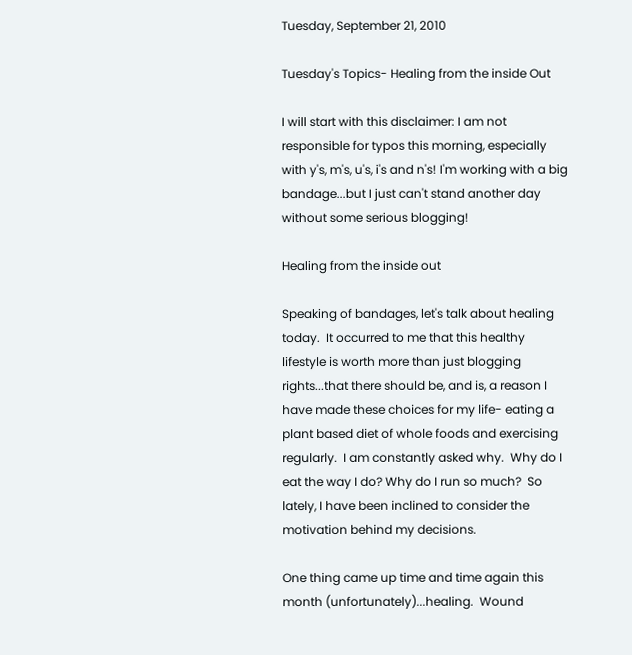Tuesday, September 21, 2010

Tuesday's Topics- Healing from the inside Out

I will start with this disclaimer: I am not responsible for typos this morning, especially with y's, m's, u's, i's and n's! I'm working with a big bandage...but I just can't stand another day without some serious blogging!

Healing from the inside out

Speaking of bandages, let's talk about healing today.  It occurred to me that this healthy lifestyle is worth more than just blogging rights...that there should be, and is, a reason I have made these choices for my life- eating a plant based diet of whole foods and exercising regularly.  I am constantly asked why.  Why do I eat the way I do? Why do I run so much?  So lately, I have been inclined to consider the motivation behind my decisions.

One thing came up time and time again this month (unfortunately)...healing.  Wound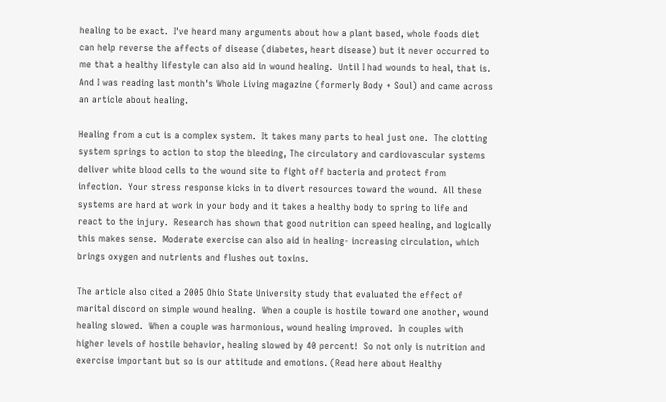healing to be exact.  I've heard many arguments about how a plant based, whole foods diet can help reverse the affects of disease (diabetes, heart disease) but it never occurred to me that a healthy lifestyle can also aid in wound healing.  Until I had wounds to heal, that is.  And I was reading last month's Whole Living magazine (formerly Body + Soul) and came across an article about healing.

Healing from a cut is a complex system.  It takes many parts to heal just one.  The clotting system springs to action to stop the bleeding, The circulatory and cardiovascular systems deliver white blood cells to the wound site to fight off bacteria and protect from infection.  Your stress response kicks in to divert resources toward the wound.  All these systems are hard at work in your body and it takes a healthy body to spring to life and react to the injury.  Research has shown that good nutrition can speed healing, and logically this makes sense.  Moderate exercise can also aid in healing- increasing circulation, which brings oxygen and nutrients and flushes out toxins.

The article also cited a 2005 Ohio State University study that evaluated the effect of marital discord on simple wound healing.  When a couple is hostile toward one another, wound healing slowed.  When a couple was harmonious, wound healing improved.  In couples with higher levels of hostile behavior, healing slowed by 40 percent!  So not only is nutrition and exercise important but so is our attitude and emotions. (Read here about Healthy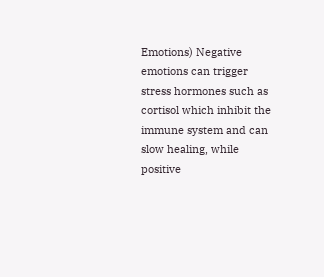Emotions) Negative emotions can trigger stress hormones such as cortisol which inhibit the immune system and can slow healing, while positive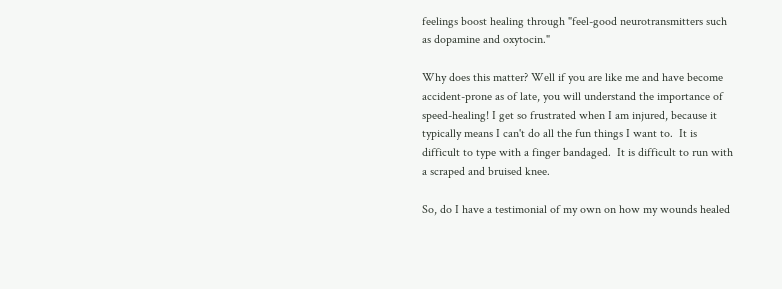feelings boost healing through "feel-good neurotransmitters such as dopamine and oxytocin."

Why does this matter? Well if you are like me and have become accident-prone as of late, you will understand the importance of speed-healing! I get so frustrated when I am injured, because it typically means I can't do all the fun things I want to.  It is difficult to type with a finger bandaged.  It is difficult to run with a scraped and bruised knee.

So, do I have a testimonial of my own on how my wounds healed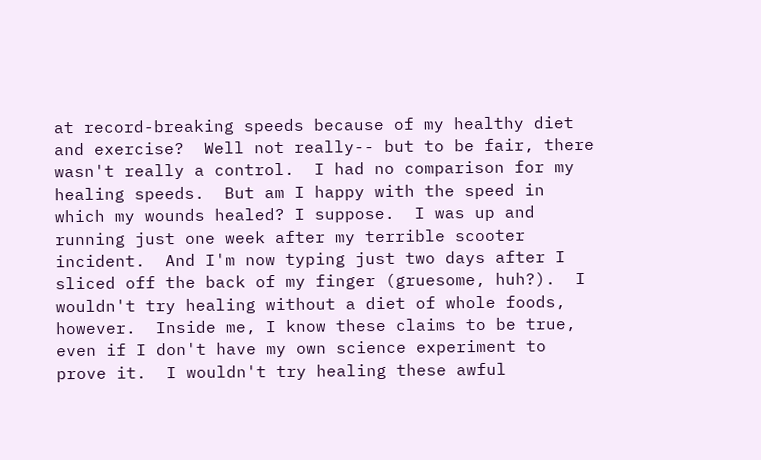at record-breaking speeds because of my healthy diet and exercise?  Well not really-- but to be fair, there wasn't really a control.  I had no comparison for my healing speeds.  But am I happy with the speed in which my wounds healed? I suppose.  I was up and running just one week after my terrible scooter incident.  And I'm now typing just two days after I sliced off the back of my finger (gruesome, huh?).  I wouldn't try healing without a diet of whole foods, however.  Inside me, I know these claims to be true, even if I don't have my own science experiment to prove it.  I wouldn't try healing these awful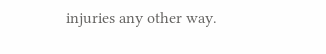injuries any other way.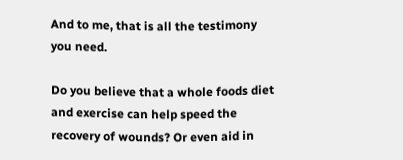And to me, that is all the testimony you need.

Do you believe that a whole foods diet and exercise can help speed the recovery of wounds? Or even aid in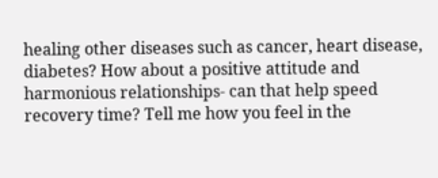healing other diseases such as cancer, heart disease, diabetes? How about a positive attitude and harmonious relationships- can that help speed recovery time? Tell me how you feel in the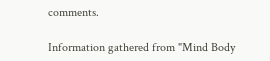comments.

Information gathered from "Mind Body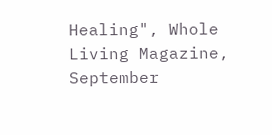Healing", Whole Living Magazine, September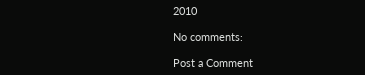2010

No comments:

Post a Comment